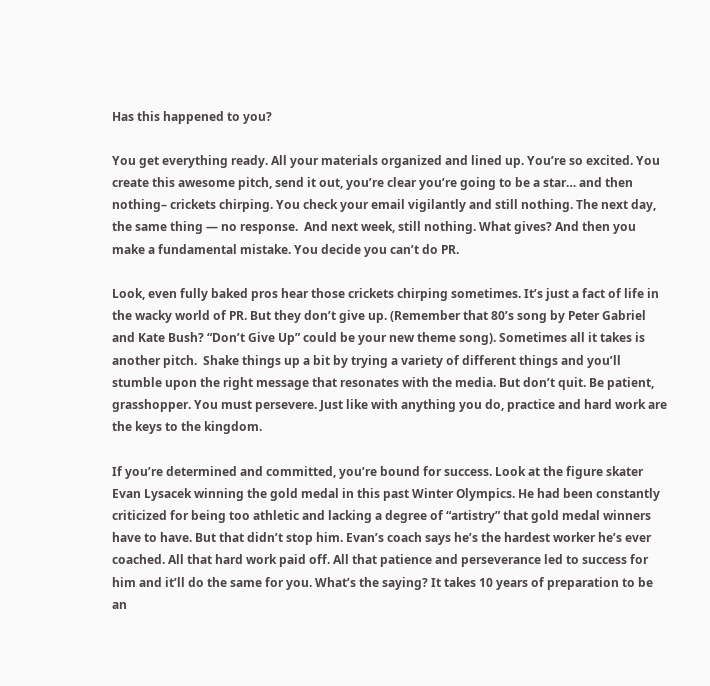Has this happened to you?

You get everything ready. All your materials organized and lined up. You’re so excited. You create this awesome pitch, send it out, you’re clear you’re going to be a star… and then nothing– crickets chirping. You check your email vigilantly and still nothing. The next day, the same thing — no response.  And next week, still nothing. What gives? And then you make a fundamental mistake. You decide you can’t do PR.

Look, even fully baked pros hear those crickets chirping sometimes. It’s just a fact of life in the wacky world of PR. But they don’t give up. (Remember that 80’s song by Peter Gabriel and Kate Bush? “Don’t Give Up” could be your new theme song). Sometimes all it takes is another pitch.  Shake things up a bit by trying a variety of different things and you’ll stumble upon the right message that resonates with the media. But don’t quit. Be patient, grasshopper. You must persevere. Just like with anything you do, practice and hard work are the keys to the kingdom.

If you’re determined and committed, you’re bound for success. Look at the figure skater Evan Lysacek winning the gold medal in this past Winter Olympics. He had been constantly criticized for being too athletic and lacking a degree of “artistry” that gold medal winners have to have. But that didn’t stop him. Evan’s coach says he’s the hardest worker he’s ever coached. All that hard work paid off. All that patience and perseverance led to success for him and it’ll do the same for you. What’s the saying? It takes 10 years of preparation to be an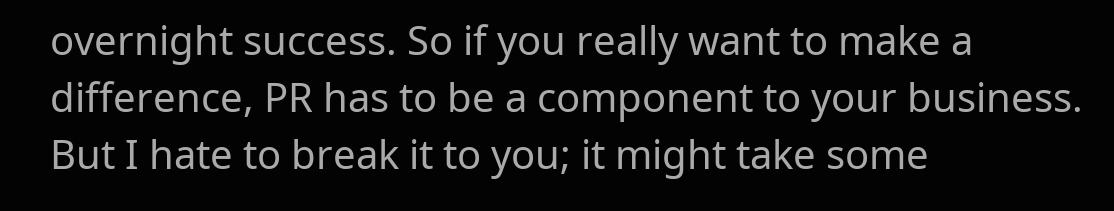overnight success. So if you really want to make a difference, PR has to be a component to your business.  But I hate to break it to you; it might take some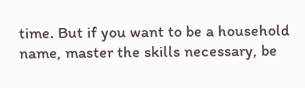time. But if you want to be a household name, master the skills necessary, be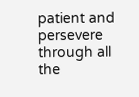patient and persevere through all the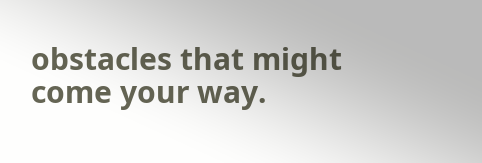obstacles that might come your way.